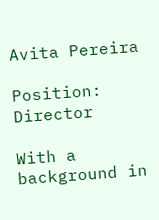Avita Pereira

Position: Director

With a background in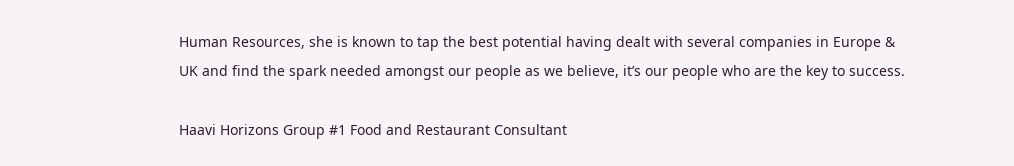Human Resources, she is known to tap the best potential having dealt with several companies in Europe & UK and find the spark needed amongst our people as we believe, it’s our people who are the key to success.

Haavi Horizons Group #1 Food and Restaurant Consultant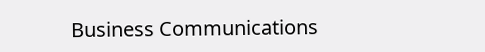Business Communications